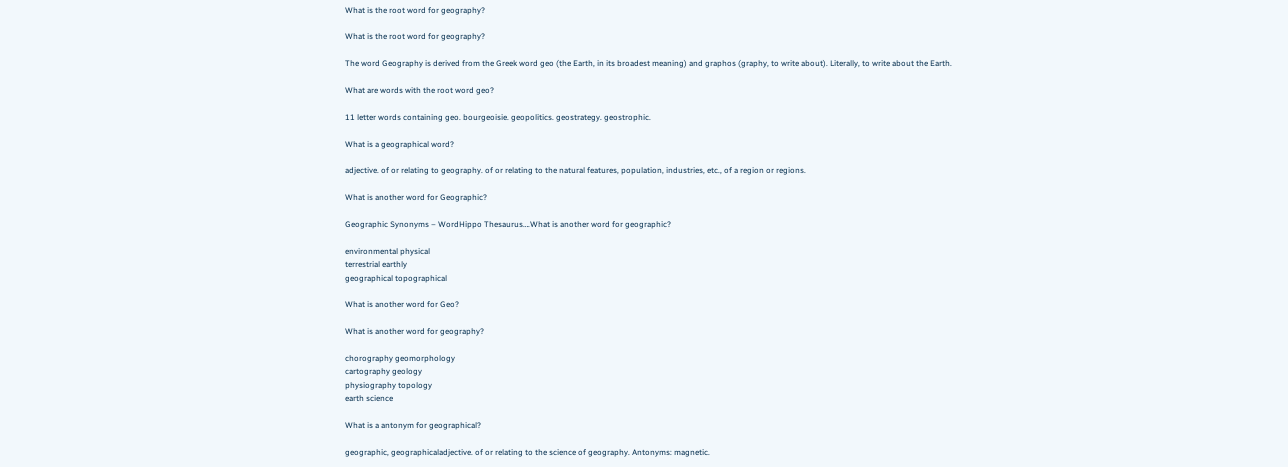What is the root word for geography?

What is the root word for geography?

The word Geography is derived from the Greek word geo (the Earth, in its broadest meaning) and graphos (graphy, to write about). Literally, to write about the Earth.

What are words with the root word geo?

11 letter words containing geo. bourgeoisie. geopolitics. geostrategy. geostrophic.

What is a geographical word?

adjective. of or relating to geography. of or relating to the natural features, population, industries, etc., of a region or regions.

What is another word for Geographic?

Geographic Synonyms – WordHippo Thesaurus….What is another word for geographic?

environmental physical
terrestrial earthly
geographical topographical

What is another word for Geo?

What is another word for geography?

chorography geomorphology
cartography geology
physiography topology
earth science

What is a antonym for geographical?

geographic, geographicaladjective. of or relating to the science of geography. Antonyms: magnetic.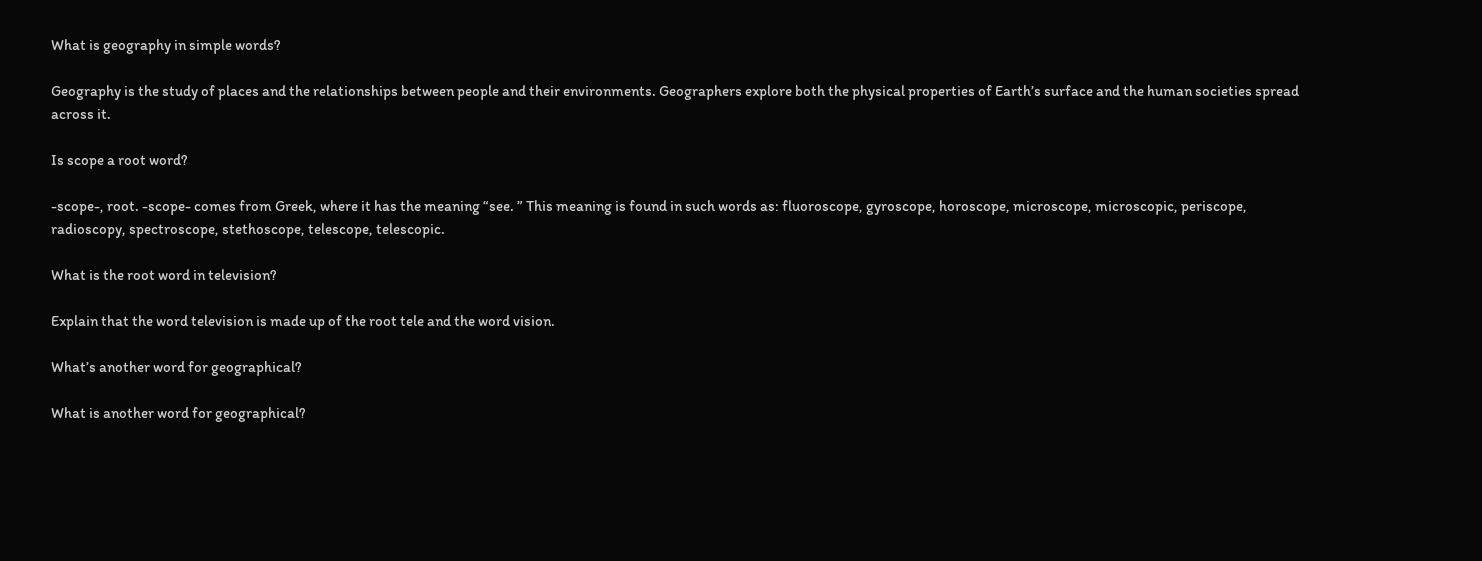What is geography in simple words?

Geography is the study of places and the relationships between people and their environments. Geographers explore both the physical properties of Earth’s surface and the human societies spread across it.

Is scope a root word?

-scope-, root. -scope- comes from Greek, where it has the meaning “see. ” This meaning is found in such words as: fluoroscope, gyroscope, horoscope, microscope, microscopic, periscope, radioscopy, spectroscope, stethoscope, telescope, telescopic.

What is the root word in television?

Explain that the word television is made up of the root tele and the word vision.

What’s another word for geographical?

What is another word for geographical?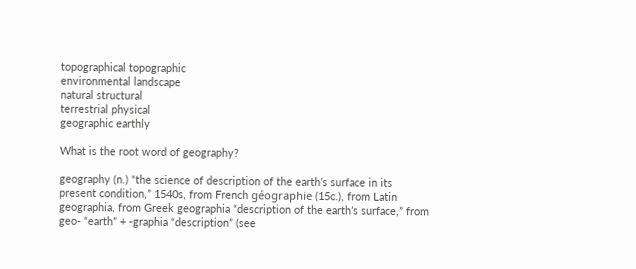topographical topographic
environmental landscape
natural structural
terrestrial physical
geographic earthly

What is the root word of geography?

geography (n.) “the science of description of the earth’s surface in its present condition,” 1540s, from French géographie (15c.), from Latin geographia, from Greek geographia “description of the earth’s surface,” from geo- “earth” + -graphia “description” (see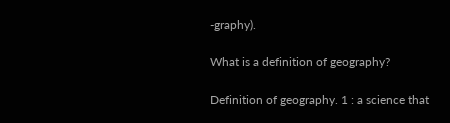-graphy).

What is a definition of geography?

Definition of geography. 1 : a science that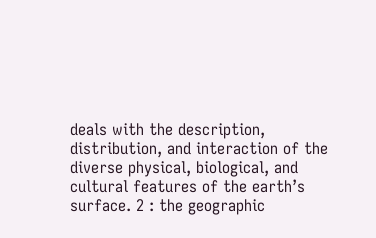deals with the description, distribution, and interaction of the diverse physical, biological, and cultural features of the earth’s surface. 2 : the geographic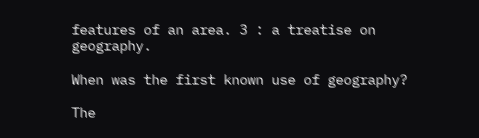features of an area. 3 : a treatise on geography.

When was the first known use of geography?

The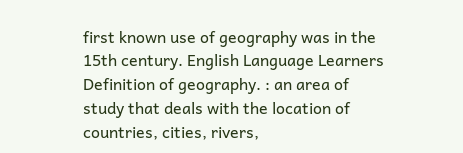first known use of geography was in the 15th century. English Language Learners Definition of geography. : an area of study that deals with the location of countries, cities, rivers,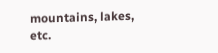mountains, lakes, etc.